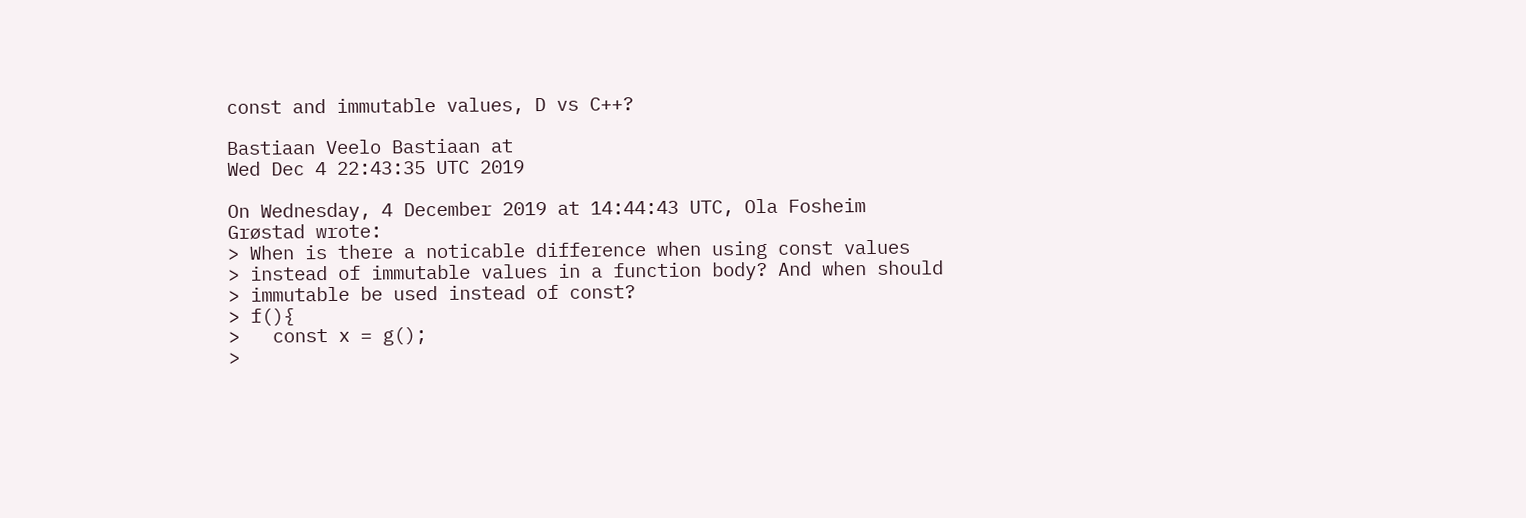const and immutable values, D vs C++?

Bastiaan Veelo Bastiaan at
Wed Dec 4 22:43:35 UTC 2019

On Wednesday, 4 December 2019 at 14:44:43 UTC, Ola Fosheim
Grøstad wrote:
> When is there a noticable difference when using const values
> instead of immutable values in a function body? And when should
> immutable be used instead of const?
> f(){
>   const x = g();
>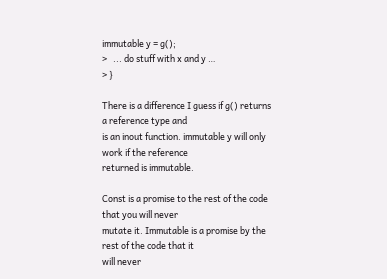immutable y = g();
>   ... do stuff with x and y …
> }

There is a difference I guess if g() returns a reference type and
is an inout function. immutable y will only work if the reference
returned is immutable.

Const is a promise to the rest of the code that you will never
mutate it. Immutable is a promise by the rest of the code that it
will never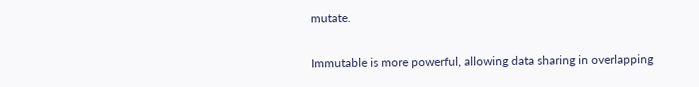mutate.

Immutable is more powerful, allowing data sharing in overlapping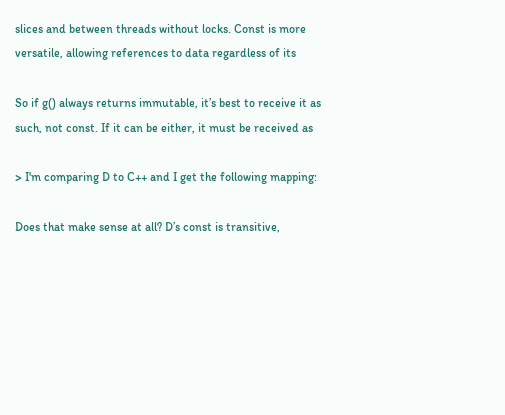slices and between threads without locks. Const is more
versatile, allowing references to data regardless of its

So if g() always returns immutable, it’s best to receive it as
such, not const. If it can be either, it must be received as

> I'm comparing D to C++ and I get the following mapping:

Does that make sense at all? D’s const is transitive,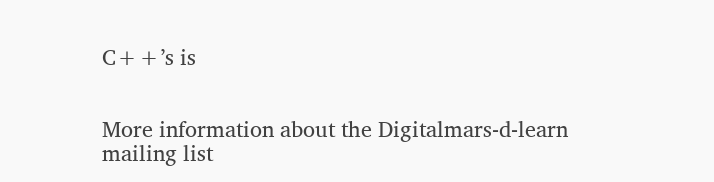C++’s is


More information about the Digitalmars-d-learn mailing list